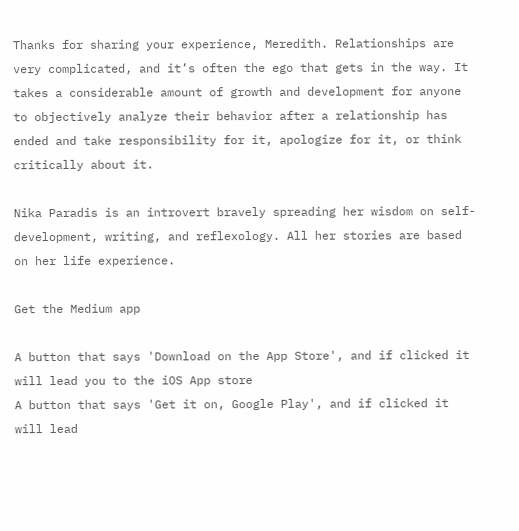Thanks for sharing your experience, Meredith. Relationships are very complicated, and it’s often the ego that gets in the way. It takes a considerable amount of growth and development for anyone to objectively analyze their behavior after a relationship has ended and take responsibility for it, apologize for it, or think critically about it.

Nika Paradis is an introvert bravely spreading her wisdom on self-development, writing, and reflexology. All her stories are based on her life experience.

Get the Medium app

A button that says 'Download on the App Store', and if clicked it will lead you to the iOS App store
A button that says 'Get it on, Google Play', and if clicked it will lead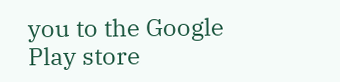you to the Google Play store